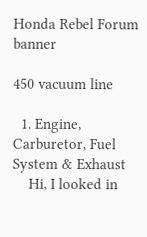Honda Rebel Forum banner

450 vacuum line

  1. Engine, Carburetor, Fuel System & Exhaust
    Hi, I looked in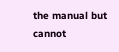the manual but cannot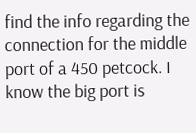find the info regarding the connection for the middle port of a 450 petcock. I know the big port is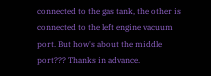connected to the gas tank, the other is connected to the left engine vacuum port. But how's about the middle port??? Thanks in advance.